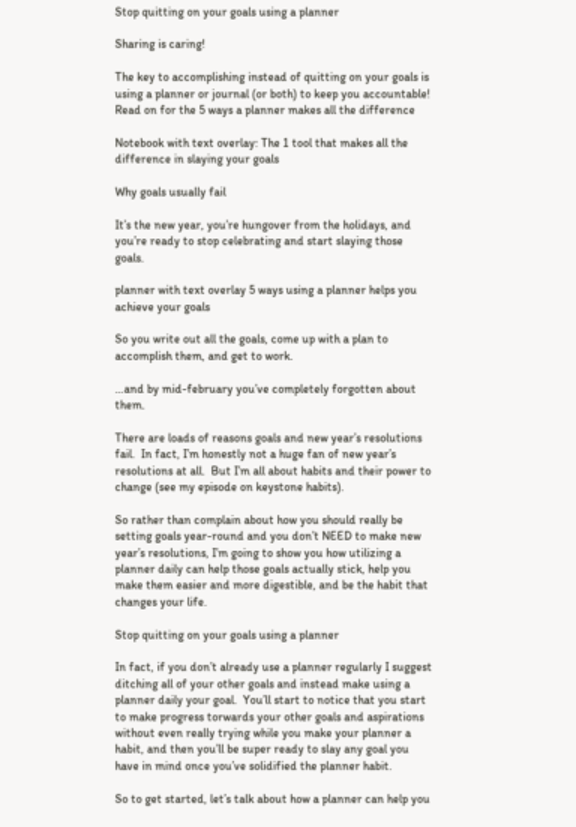Stop quitting on your goals using a planner

Sharing is caring!

The key to accomplishing instead of quitting on your goals is using a planner or journal (or both) to keep you accountable! Read on for the 5 ways a planner makes all the difference

Notebook with text overlay: The 1 tool that makes all the difference in slaying your goals

Why goals usually fail

It’s the new year, you’re hungover from the holidays, and you’re ready to stop celebrating and start slaying those goals.

planner with text overlay 5 ways using a planner helps you achieve your goals

So you write out all the goals, come up with a plan to accomplish them, and get to work.

…and by mid-february you’ve completely forgotten about them.

There are loads of reasons goals and new year’s resolutions fail.  In fact, I’m honestly not a huge fan of new year’s resolutions at all.  But I’m all about habits and their power to change (see my episode on keystone habits).

So rather than complain about how you should really be setting goals year-round and you don’t NEED to make new year’s resolutions, I’m going to show you how utilizing a planner daily can help those goals actually stick, help you make them easier and more digestible, and be the habit that changes your life.

Stop quitting on your goals using a planner

In fact, if you don’t already use a planner regularly I suggest ditching all of your other goals and instead make using a planner daily your goal.  You’ll start to notice that you start to make progress torwards your other goals and aspirations without even really trying while you make your planner a habit, and then you’ll be super ready to slay any goal you have in mind once you’ve solidified the planner habit.

So to get started, let’s talk about how a planner can help you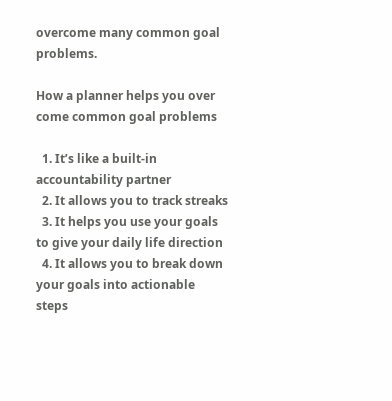overcome many common goal problems.

How a planner helps you over come common goal problems

  1. It’s like a built-in accountability partner
  2. It allows you to track streaks
  3. It helps you use your goals to give your daily life direction
  4. It allows you to break down your goals into actionable steps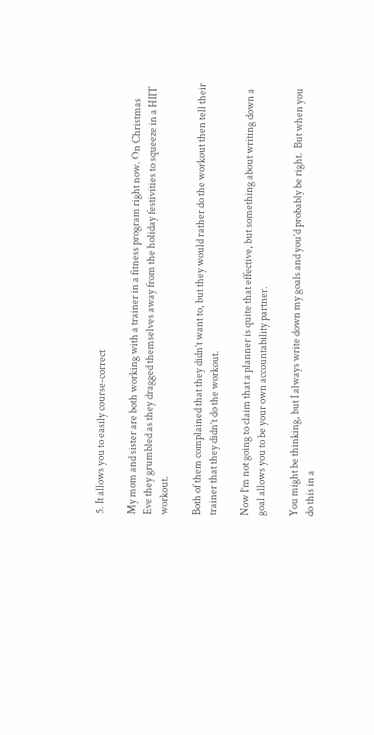5. It allows you to easily course-correct

My mom and sister are both working with a trainer in a fitness program right now. On Christmas Eve they grumbled as they dragged themselves away from the holiday festivities to squeeze in a HIIT workout.

Both of them complained that they didn’t want to, but they would rather do the workout then tell their trainer that they didn’t do the workout.

Now I’m not going to claim that a planner is quite that effective, but something about writing down a goal allows you to be your own accountability partner.

You might be thinking, but I always write down my goals and you’d probably be right.  But when you do this in a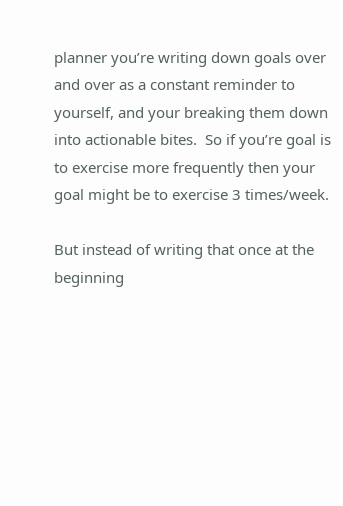planner you’re writing down goals over and over as a constant reminder to yourself, and your breaking them down into actionable bites.  So if you’re goal is to exercise more frequently then your goal might be to exercise 3 times/week.

But instead of writing that once at the beginning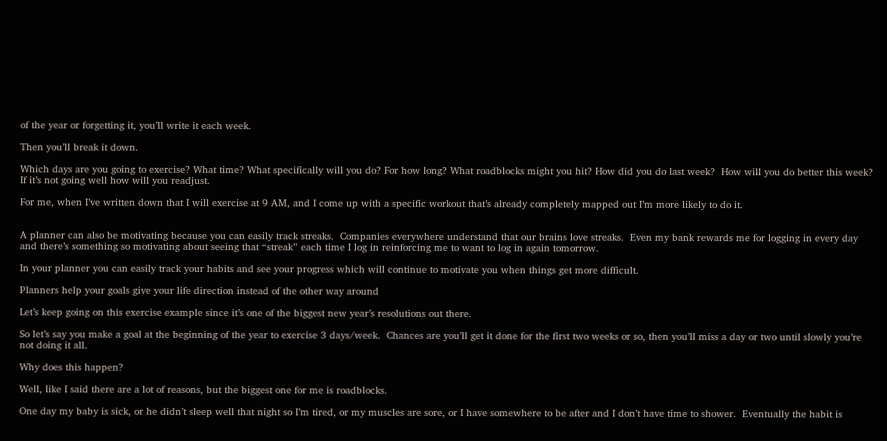of the year or forgetting it, you’ll write it each week.

Then you’ll break it down.

Which days are you going to exercise? What time? What specifically will you do? For how long? What roadblocks might you hit? How did you do last week?  How will you do better this week? If it’s not going well how will you readjust.

For me, when I’ve written down that I will exercise at 9 AM, and I come up with a specific workout that’s already completely mapped out I’m more likely to do it.


A planner can also be motivating because you can easily track streaks.  Companies everywhere understand that our brains love streaks.  Even my bank rewards me for logging in every day and there’s something so motivating about seeing that “streak” each time I log in reinforcing me to want to log in again tomorrow.

In your planner you can easily track your habits and see your progress which will continue to motivate you when things get more difficult.

Planners help your goals give your life direction instead of the other way around

Let’s keep going on this exercise example since it’s one of the biggest new year’s resolutions out there.

So let’s say you make a goal at the beginning of the year to exercise 3 days/week.  Chances are you’ll get it done for the first two weeks or so, then you’ll miss a day or two until slowly you’re not doing it all.

Why does this happen?

Well, like I said there are a lot of reasons, but the biggest one for me is roadblocks.

One day my baby is sick, or he didn’t sleep well that night so I’m tired, or my muscles are sore, or I have somewhere to be after and I don’t have time to shower.  Eventually the habit is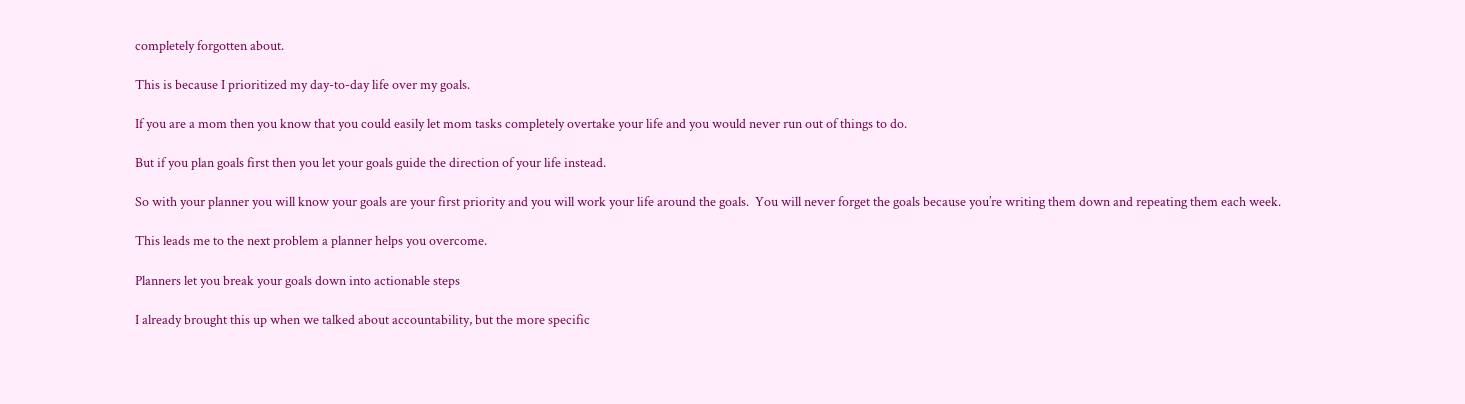completely forgotten about.

This is because I prioritized my day-to-day life over my goals.

If you are a mom then you know that you could easily let mom tasks completely overtake your life and you would never run out of things to do.

But if you plan goals first then you let your goals guide the direction of your life instead.

So with your planner you will know your goals are your first priority and you will work your life around the goals.  You will never forget the goals because you’re writing them down and repeating them each week.

This leads me to the next problem a planner helps you overcome.

Planners let you break your goals down into actionable steps

I already brought this up when we talked about accountability, but the more specific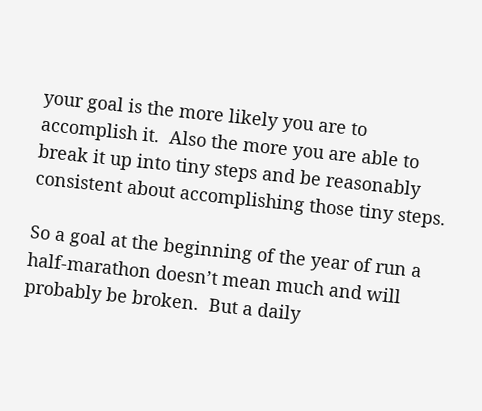your goal is the more likely you are to accomplish it.  Also the more you are able to break it up into tiny steps and be reasonably consistent about accomplishing those tiny steps.

So a goal at the beginning of the year of run a half-marathon doesn’t mean much and will probably be broken.  But a daily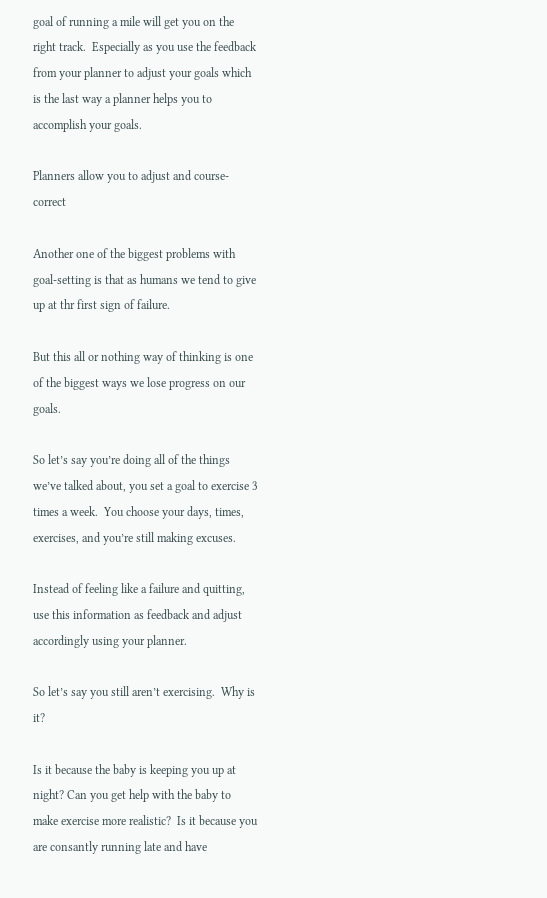goal of running a mile will get you on the right track.  Especially as you use the feedback from your planner to adjust your goals which is the last way a planner helps you to accomplish your goals.

Planners allow you to adjust and course-correct

Another one of the biggest problems with goal-setting is that as humans we tend to give up at thr first sign of failure.

But this all or nothing way of thinking is one of the biggest ways we lose progress on our goals.

So let’s say you’re doing all of the things we’ve talked about, you set a goal to exercise 3 times a week.  You choose your days, times, exercises, and you’re still making excuses.

Instead of feeling like a failure and quitting, use this information as feedback and adjust accordingly using your planner.

So let’s say you still aren’t exercising.  Why is it?

Is it because the baby is keeping you up at night? Can you get help with the baby to make exercise more realistic?  Is it because you are consantly running late and have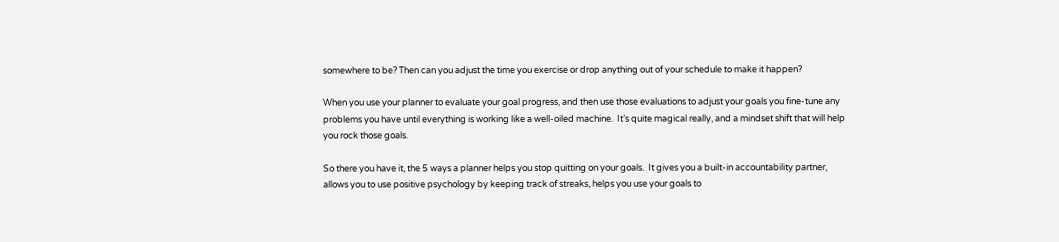somewhere to be? Then can you adjust the time you exercise or drop anything out of your schedule to make it happen?

When you use your planner to evaluate your goal progress, and then use those evaluations to adjust your goals you fine-tune any problems you have until everything is working like a well-oiled machine.  It’s quite magical really, and a mindset shift that will help you rock those goals.

So there you have it, the 5 ways a planner helps you stop quitting on your goals.  It gives you a built-in accountability partner, allows you to use positive psychology by keeping track of streaks, helps you use your goals to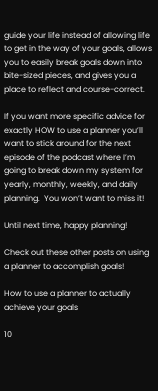guide your life instead of allowing life to get in the way of your goals, allows you to easily break goals down into bite-sized pieces, and gives you a place to reflect and course-correct.

If you want more specific advice for exactly HOW to use a planner you’ll want to stick around for the next episode of the podcast where I’m going to break down my system for yearly, monthly, weekly, and daily planning.  You won’t want to miss it!

Until next time, happy planning!

Check out these other posts on using a planner to accomplish goals!

How to use a planner to actually achieve your goals

10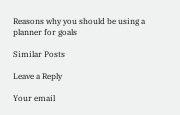Reasons why you should be using a planner for goals

Similar Posts

Leave a Reply

Your email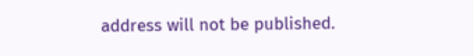address will not be published.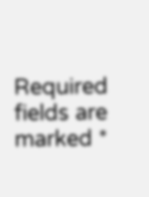Required fields are marked *